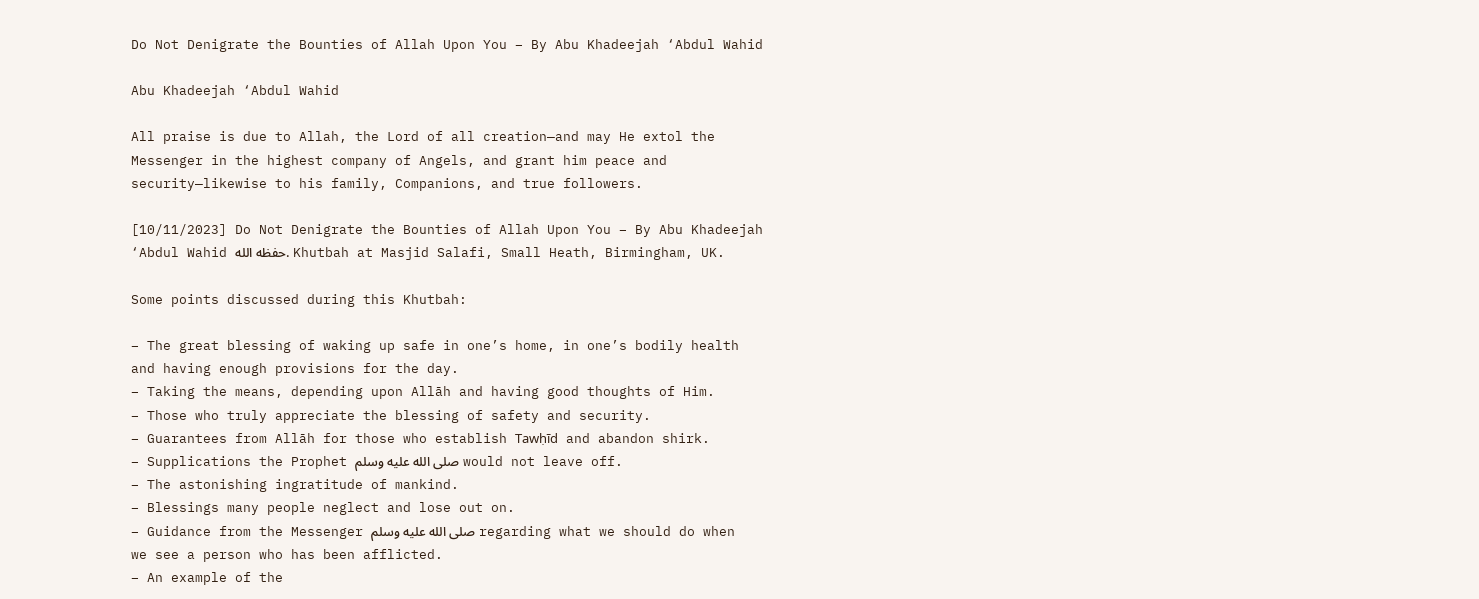Do Not Denigrate the Bounties of Allah Upon You – By Abu Khadeejah ‘Abdul Wahid

Abu Khadeejah ‘Abdul Wahid

All praise is due to Allah, the Lord of all creation—and may He extol the Messenger in the highest company of Angels, and grant him peace and security—likewise to his family, Companions, and true followers.

[10/11/2023] Do Not Denigrate the Bounties of Allah Upon You – By Abu Khadeejah ‘Abdul Wahid حفظه الله. Khutbah at Masjid Salafi, Small Heath, Birmingham, UK.

Some points discussed during this Khutbah:

– The great blessing of waking up safe in one’s home, in one’s bodily health and having enough provisions for the day.
– Taking the means, depending upon Allāh and having good thoughts of Him.
– Those who truly appreciate the blessing of safety and security.
– Guarantees from Allāh for those who establish Tawḥīd and abandon shirk.
– Supplications the Prophet صلى الله عليه وسلم would not leave off.
– The astonishing ingratitude of mankind.
– Blessings many people neglect and lose out on.
– Guidance from the Messenger صلى الله عليه وسلم regarding what we should do when we see a person who has been afflicted.
– An example of the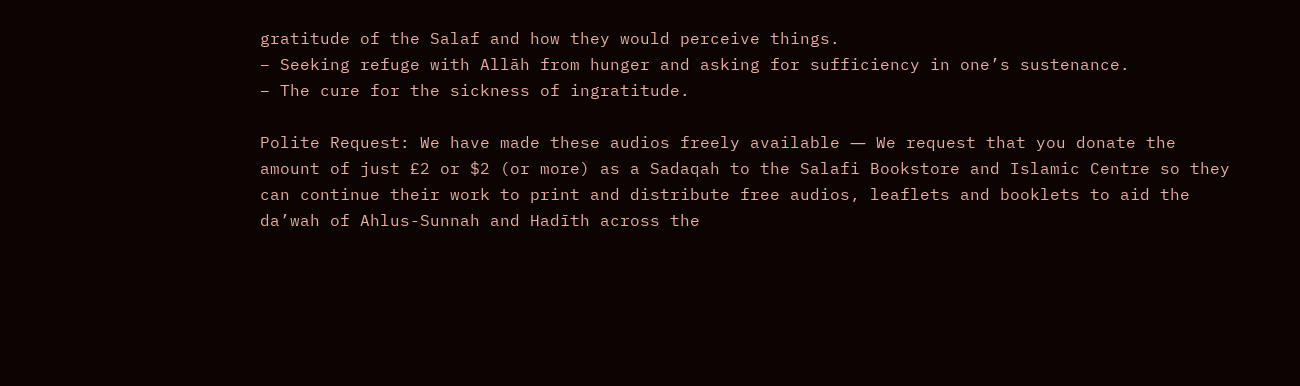gratitude of the Salaf and how they would perceive things.
– Seeking refuge with Allāh from hunger and asking for sufficiency in one’s sustenance.
– The cure for the sickness of ingratitude.

Polite Request: We have made these audios freely available ― We request that you donate the amount of just £2 or $2 (or more) as a Sadaqah to the Salafi Bookstore and Islamic Centre so they can continue their work to print and distribute free audios, leaflets and booklets to aid the da’wah of Ahlus-Sunnah and Hadīth across the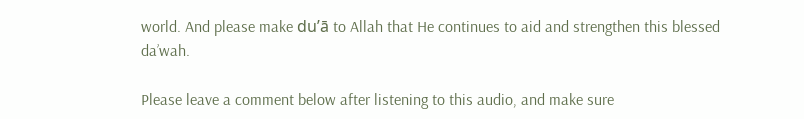world. And please make du’ā to Allah that He continues to aid and strengthen this blessed da’wah.

Please leave a comment below after listening to this audio, and make sure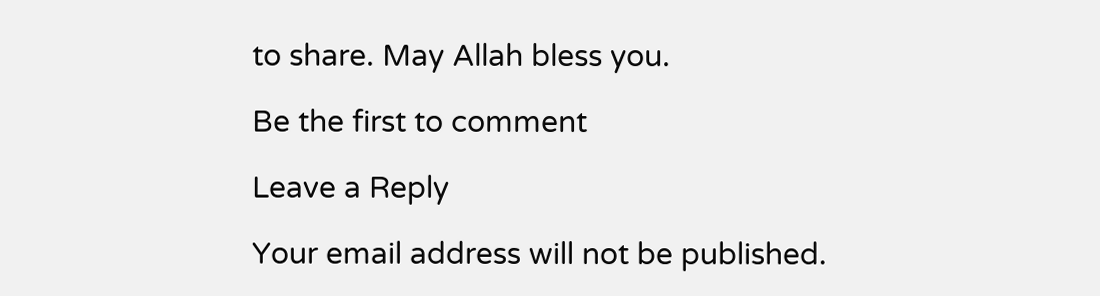to share. May Allah bless you.

Be the first to comment

Leave a Reply

Your email address will not be published.